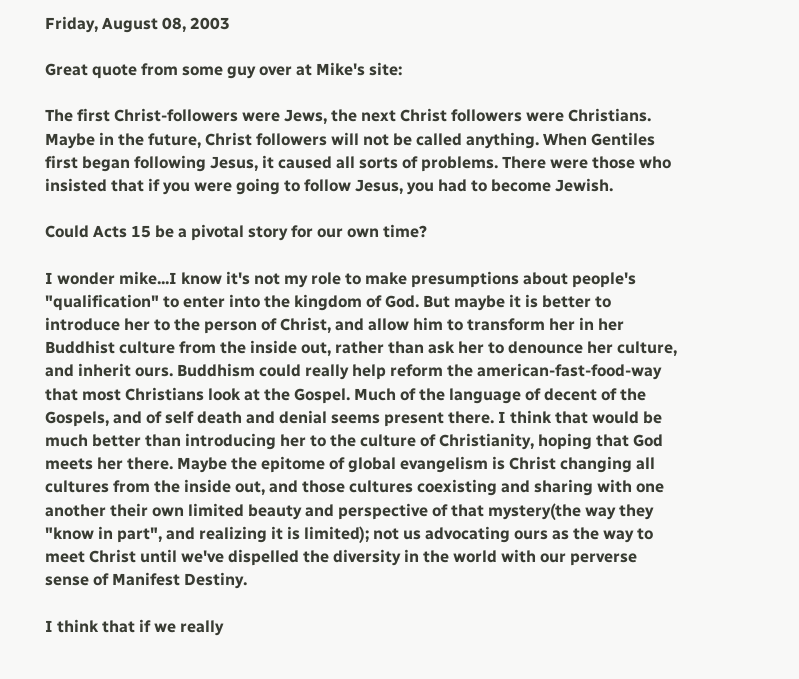Friday, August 08, 2003

Great quote from some guy over at Mike's site:

The first Christ-followers were Jews, the next Christ followers were Christians. Maybe in the future, Christ followers will not be called anything. When Gentiles first began following Jesus, it caused all sorts of problems. There were those who insisted that if you were going to follow Jesus, you had to become Jewish.

Could Acts 15 be a pivotal story for our own time?

I wonder mike...I know it's not my role to make presumptions about people's "qualification" to enter into the kingdom of God. But maybe it is better to introduce her to the person of Christ, and allow him to transform her in her Buddhist culture from the inside out, rather than ask her to denounce her culture, and inherit ours. Buddhism could really help reform the american-fast-food-way that most Christians look at the Gospel. Much of the language of decent of the Gospels, and of self death and denial seems present there. I think that would be much better than introducing her to the culture of Christianity, hoping that God meets her there. Maybe the epitome of global evangelism is Christ changing all cultures from the inside out, and those cultures coexisting and sharing with one another their own limited beauty and perspective of that mystery(the way they "know in part", and realizing it is limited); not us advocating ours as the way to meet Christ until we've dispelled the diversity in the world with our perverse sense of Manifest Destiny.

I think that if we really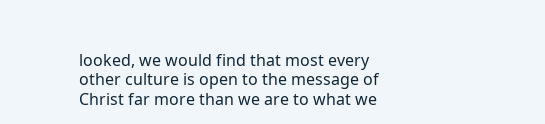looked, we would find that most every other culture is open to the message of Christ far more than we are to what we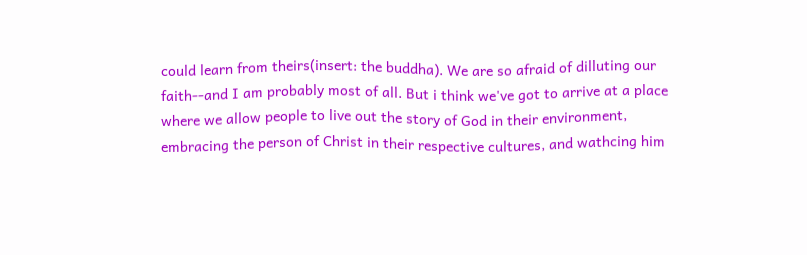could learn from theirs(insert: the buddha). We are so afraid of dilluting our faith--and I am probably most of all. But i think we've got to arrive at a place where we allow people to live out the story of God in their environment, embracing the person of Christ in their respective cultures, and wathcing him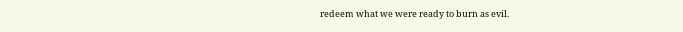redeem what we were ready to burn as evil.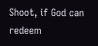Shoot, if God can redeem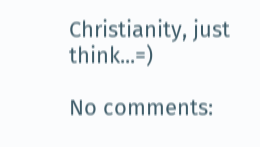Christianity, just think...=)

No comments: